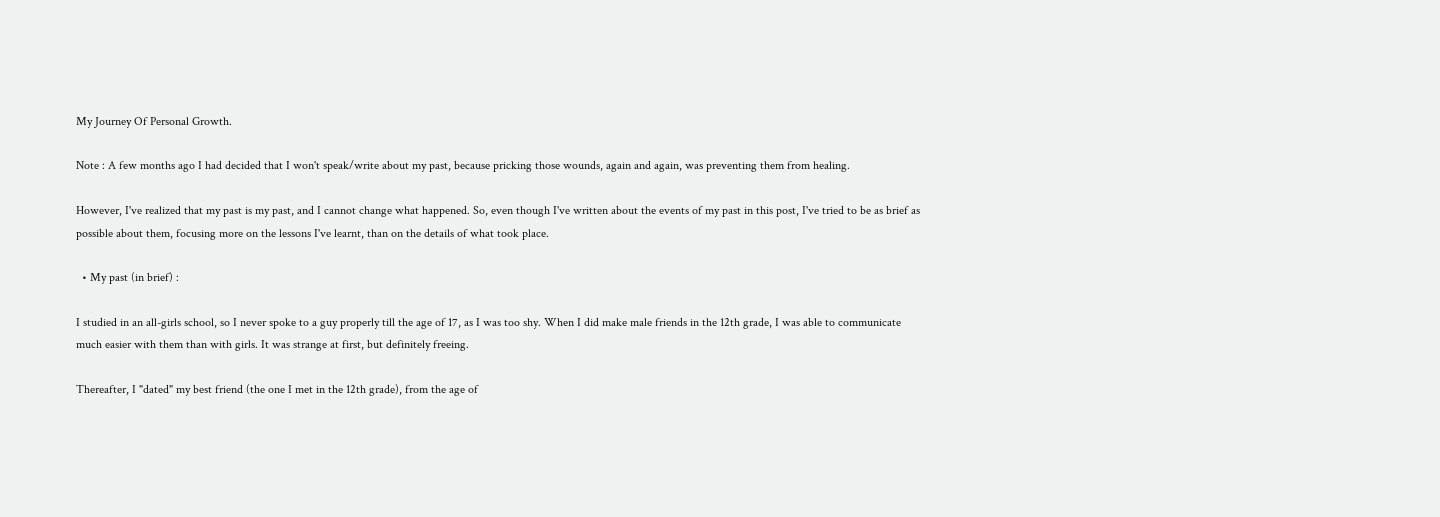My Journey Of Personal Growth.

Note : A few months ago I had decided that I won't speak/write about my past, because pricking those wounds, again and again, was preventing them from healing.

However, I've realized that my past is my past, and I cannot change what happened. So, even though I've written about the events of my past in this post, I've tried to be as brief as possible about them, focusing more on the lessons I've learnt, than on the details of what took place.

  • My past (in brief) :

I studied in an all-girls school, so I never spoke to a guy properly till the age of 17, as I was too shy. When I did make male friends in the 12th grade, I was able to communicate much easier with them than with girls. It was strange at first, but definitely freeing.

Thereafter, I "dated" my best friend (the one I met in the 12th grade), from the age of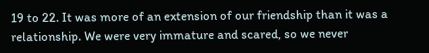19 to 22. It was more of an extension of our friendship than it was a relationship. We were very immature and scared, so we never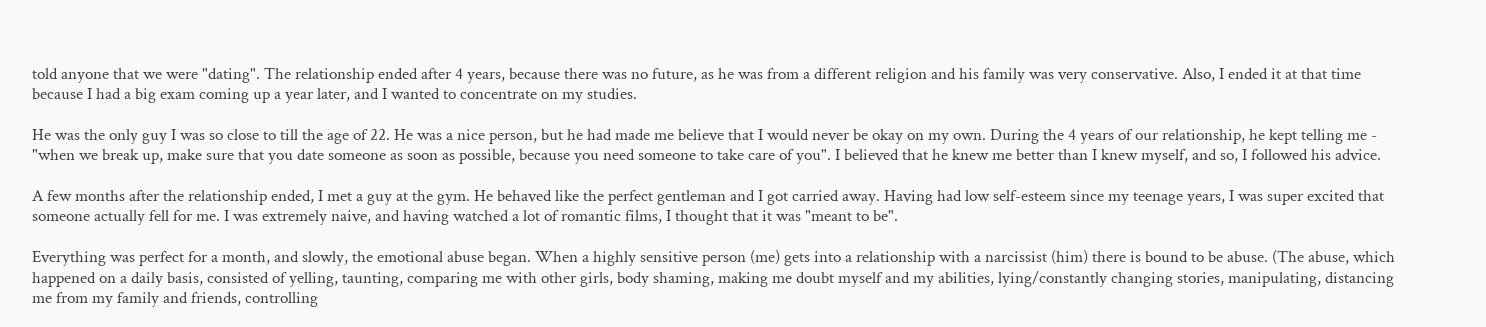told anyone that we were "dating". The relationship ended after 4 years, because there was no future, as he was from a different religion and his family was very conservative. Also, I ended it at that time because I had a big exam coming up a year later, and I wanted to concentrate on my studies.

He was the only guy I was so close to till the age of 22. He was a nice person, but he had made me believe that I would never be okay on my own. During the 4 years of our relationship, he kept telling me - "when we break up, make sure that you date someone as soon as possible, because you need someone to take care of you". I believed that he knew me better than I knew myself, and so, I followed his advice.

A few months after the relationship ended, I met a guy at the gym. He behaved like the perfect gentleman and I got carried away. Having had low self-esteem since my teenage years, I was super excited that someone actually fell for me. I was extremely naive, and having watched a lot of romantic films, I thought that it was "meant to be".

Everything was perfect for a month, and slowly, the emotional abuse began. When a highly sensitive person (me) gets into a relationship with a narcissist (him) there is bound to be abuse. (The abuse, which happened on a daily basis, consisted of yelling, taunting, comparing me with other girls, body shaming, making me doubt myself and my abilities, lying/constantly changing stories, manipulating, distancing me from my family and friends, controlling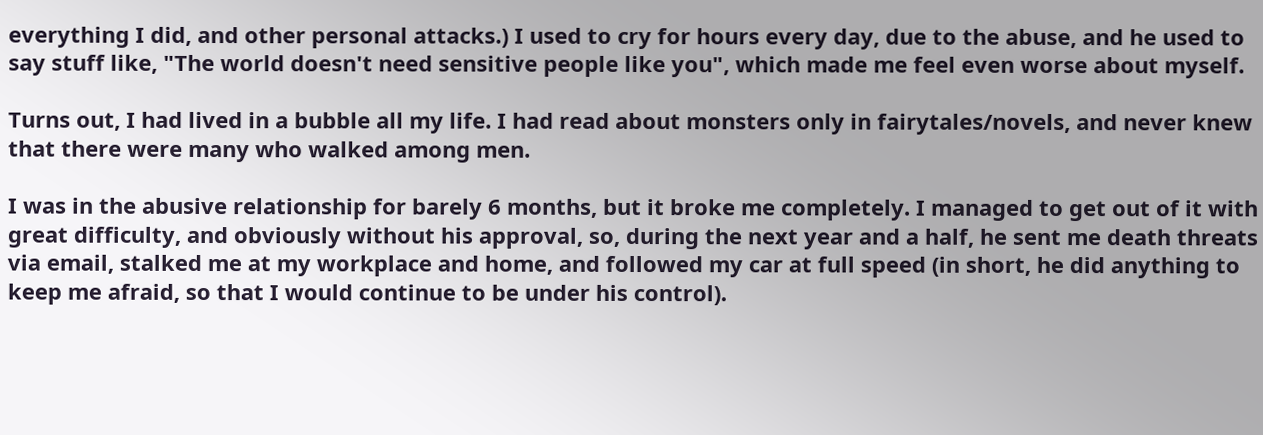everything I did, and other personal attacks.) I used to cry for hours every day, due to the abuse, and he used to say stuff like, "The world doesn't need sensitive people like you", which made me feel even worse about myself.

Turns out, I had lived in a bubble all my life. I had read about monsters only in fairytales/novels, and never knew that there were many who walked among men.

I was in the abusive relationship for barely 6 months, but it broke me completely. I managed to get out of it with great difficulty, and obviously without his approval, so, during the next year and a half, he sent me death threats via email, stalked me at my workplace and home, and followed my car at full speed (in short, he did anything to keep me afraid, so that I would continue to be under his control).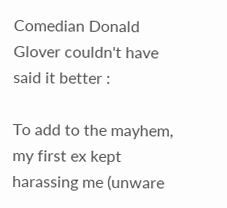Comedian Donald Glover couldn't have said it better :

To add to the mayhem, my first ex kept harassing me (unware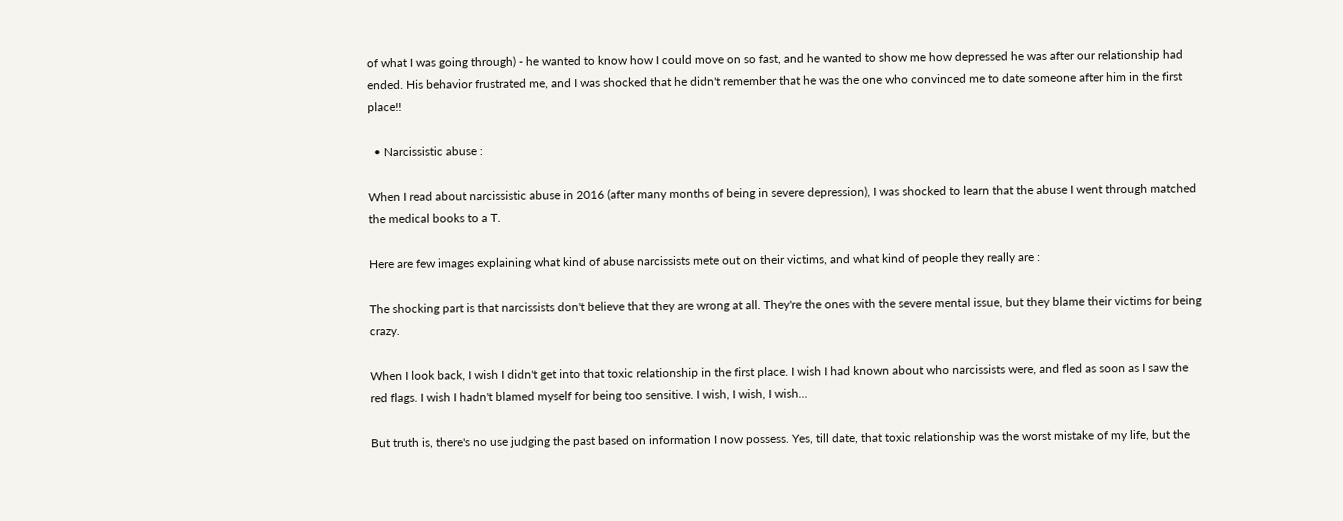of what I was going through) - he wanted to know how I could move on so fast, and he wanted to show me how depressed he was after our relationship had ended. His behavior frustrated me, and I was shocked that he didn't remember that he was the one who convinced me to date someone after him in the first place!!

  • Narcissistic abuse :

When I read about narcissistic abuse in 2016 (after many months of being in severe depression), I was shocked to learn that the abuse I went through matched the medical books to a T.

Here are few images explaining what kind of abuse narcissists mete out on their victims, and what kind of people they really are :

The shocking part is that narcissists don't believe that they are wrong at all. They're the ones with the severe mental issue, but they blame their victims for being crazy.

When I look back, I wish I didn't get into that toxic relationship in the first place. I wish I had known about who narcissists were, and fled as soon as I saw the red flags. I wish I hadn't blamed myself for being too sensitive. I wish, I wish, I wish...

But truth is, there's no use judging the past based on information I now possess. Yes, till date, that toxic relationship was the worst mistake of my life, but the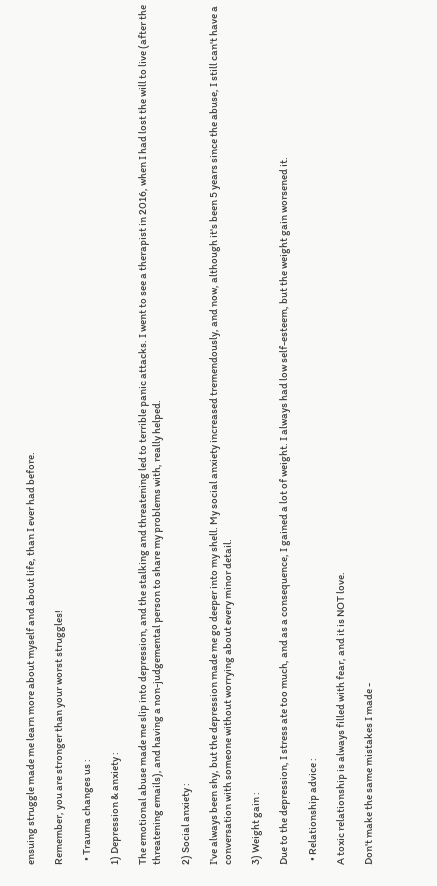ensuing struggle made me learn more about myself and about life, than I ever had before.

Remember, you are stronger than your worst struggles!

  • Trauma changes us :

1) Depression & anxiety :

The emotional abuse made me slip into depression, and the stalking and threatening led to terrible panic attacks. I went to see a therapist in 2016, when I had lost the will to live (after the threatening emails), and having a non-judgemental person to share my problems with, really helped.

2) Social anxiety :

I've always been shy, but the depression made me go deeper into my shell. My social anxiety increased tremendously, and now, although it's been 5 years since the abuse, I still can't have a conversation with someone without worrying about every minor detail.

3) Weight gain :

Due to the depression, I stress ate too much, and as a consequence, I gained a lot of weight. I always had low self-esteem, but the weight gain worsened it.

  • Relationship advice :

A toxic relationship is always filled with fear, and it is NOT love.

Don't make the same mistakes I made -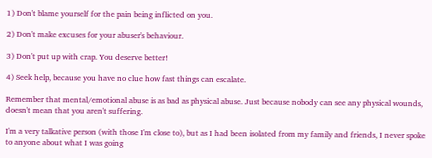1) Don't blame yourself for the pain being inflicted on you.

2) Don't make excuses for your abuser's behaviour.

3) Don't put up with crap. You deserve better!

4) Seek help, because you have no clue how fast things can escalate.

Remember that mental/emotional abuse is as bad as physical abuse. Just because nobody can see any physical wounds, doesn't mean that you aren't suffering.

I'm a very talkative person (with those I'm close to), but as I had been isolated from my family and friends, I never spoke to anyone about what I was going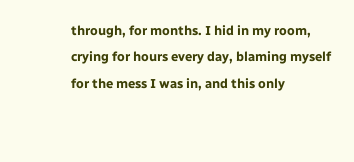through, for months. I hid in my room, crying for hours every day, blaming myself for the mess I was in, and this only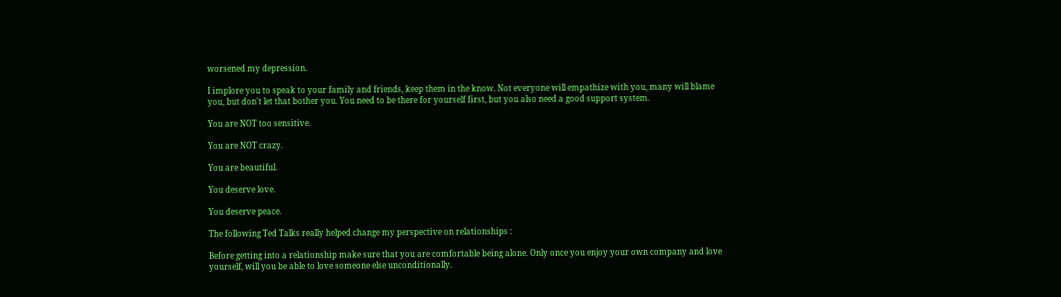worsened my depression.

I implore you to speak to your family and friends, keep them in the know. Not everyone will empathize with you, many will blame you, but don't let that bother you. You need to be there for yourself first, but you also need a good support system.

You are NOT too sensitive.

You are NOT crazy.

You are beautiful.

You deserve love.

You deserve peace.

The following Ted Talks really helped change my perspective on relationships :

Before getting into a relationship make sure that you are comfortable being alone. Only once you enjoy your own company and love yourself, will you be able to love someone else unconditionally.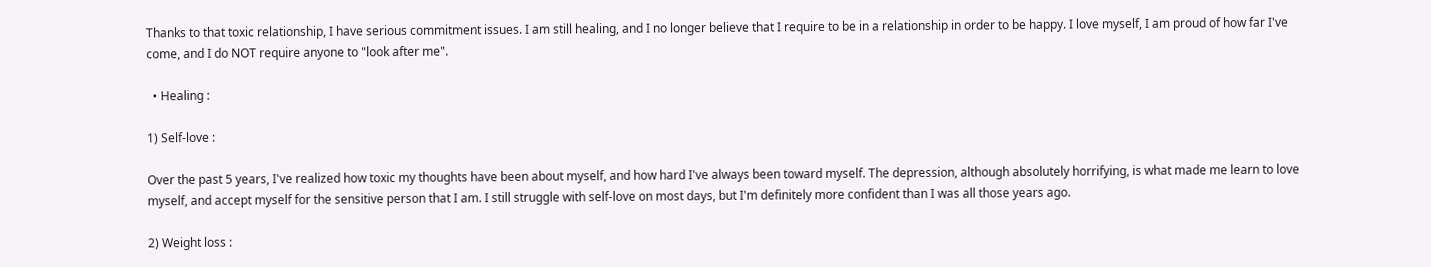Thanks to that toxic relationship, I have serious commitment issues. I am still healing, and I no longer believe that I require to be in a relationship in order to be happy. I love myself, I am proud of how far I've come, and I do NOT require anyone to "look after me".

  • Healing :

1) Self-love :

Over the past 5 years, I've realized how toxic my thoughts have been about myself, and how hard I've always been toward myself. The depression, although absolutely horrifying, is what made me learn to love myself, and accept myself for the sensitive person that I am. I still struggle with self-love on most days, but I'm definitely more confident than I was all those years ago.

2) Weight loss :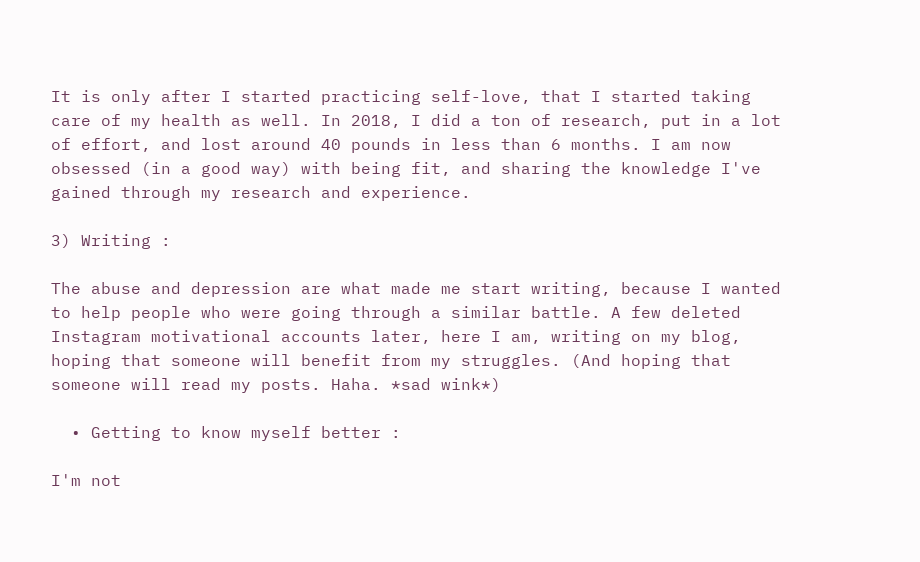It is only after I started practicing self-love, that I started taking care of my health as well. In 2018, I did a ton of research, put in a lot of effort, and lost around 40 pounds in less than 6 months. I am now obsessed (in a good way) with being fit, and sharing the knowledge I've gained through my research and experience.

3) Writing :

The abuse and depression are what made me start writing, because I wanted to help people who were going through a similar battle. A few deleted Instagram motivational accounts later, here I am, writing on my blog, hoping that someone will benefit from my struggles. (And hoping that someone will read my posts. Haha. *sad wink*)

  • Getting to know myself better :

I'm not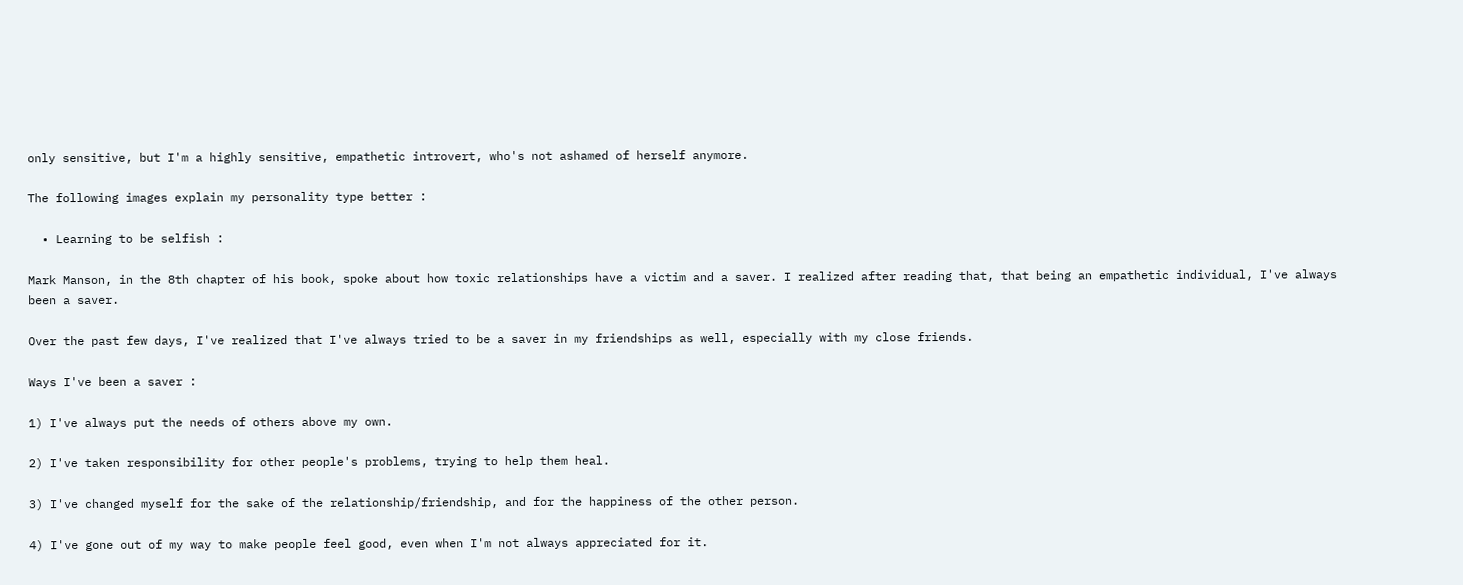only sensitive, but I'm a highly sensitive, empathetic introvert, who's not ashamed of herself anymore.

The following images explain my personality type better :

  • Learning to be selfish :

Mark Manson, in the 8th chapter of his book, spoke about how toxic relationships have a victim and a saver. I realized after reading that, that being an empathetic individual, I've always been a saver.

Over the past few days, I've realized that I've always tried to be a saver in my friendships as well, especially with my close friends.

Ways I've been a saver :

1) I've always put the needs of others above my own.

2) I've taken responsibility for other people's problems, trying to help them heal.

3) I've changed myself for the sake of the relationship/friendship, and for the happiness of the other person.

4) I've gone out of my way to make people feel good, even when I'm not always appreciated for it.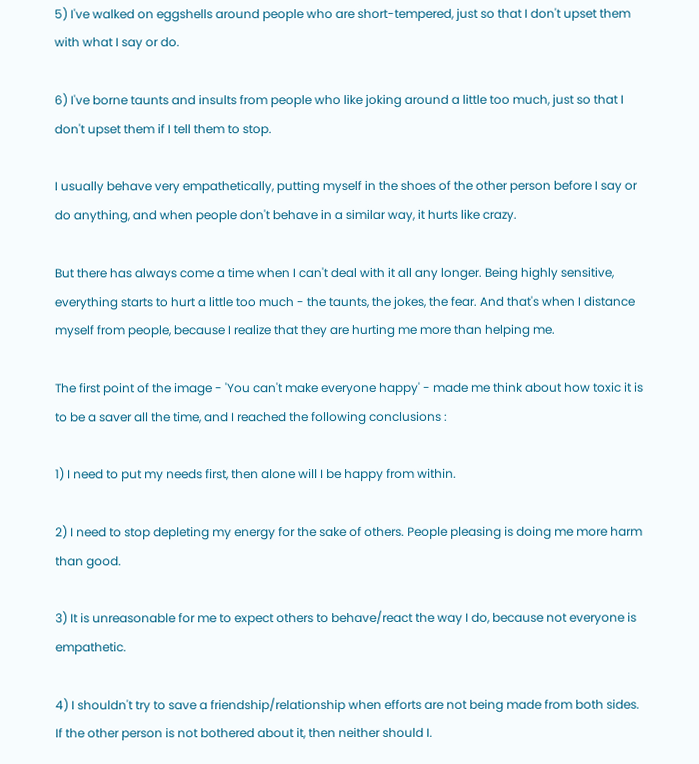5) I've walked on eggshells around people who are short-tempered, just so that I don't upset them with what I say or do.

6) I've borne taunts and insults from people who like joking around a little too much, just so that I don't upset them if I tell them to stop.

I usually behave very empathetically, putting myself in the shoes of the other person before I say or do anything, and when people don't behave in a similar way, it hurts like crazy.

But there has always come a time when I can't deal with it all any longer. Being highly sensitive, everything starts to hurt a little too much - the taunts, the jokes, the fear. And that's when I distance myself from people, because I realize that they are hurting me more than helping me.

The first point of the image - 'You can't make everyone happy' - made me think about how toxic it is to be a saver all the time, and I reached the following conclusions :

1) I need to put my needs first, then alone will I be happy from within.

2) I need to stop depleting my energy for the sake of others. People pleasing is doing me more harm than good.

3) It is unreasonable for me to expect others to behave/react the way I do, because not everyone is empathetic.

4) I shouldn't try to save a friendship/relationship when efforts are not being made from both sides. If the other person is not bothered about it, then neither should I.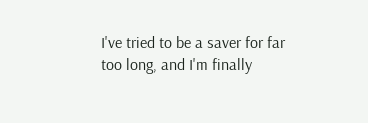I've tried to be a saver for far too long, and I'm finally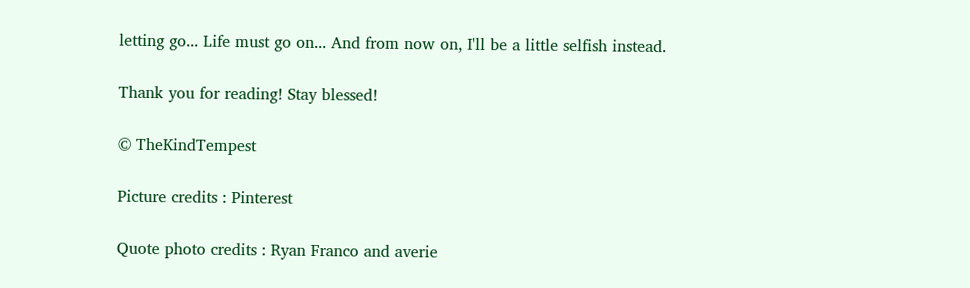letting go... Life must go on... And from now on, I'll be a little selfish instead.

Thank you for reading! Stay blessed!

© TheKindTempest

Picture credits : Pinterest

Quote photo credits : Ryan Franco and averie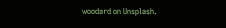woodard on Unsplash.